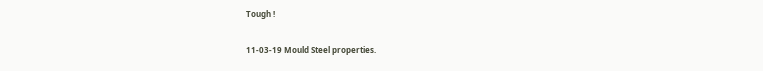Tough !

11-03-19 Mould Steel properties.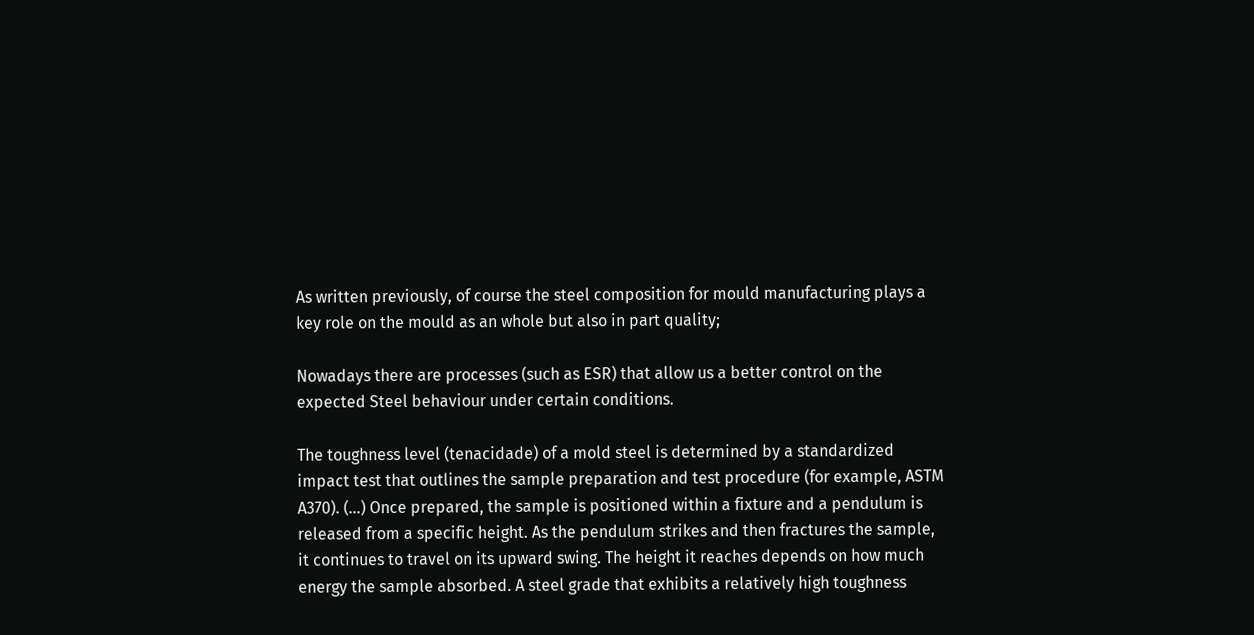As written previously, of course the steel composition for mould manufacturing plays a key role on the mould as an whole but also in part quality;

Nowadays there are processes (such as ESR) that allow us a better control on the expected Steel behaviour under certain conditions.

The toughness level (tenacidade) of a mold steel is determined by a standardized impact test that outlines the sample preparation and test procedure (for example, ASTM A370). (...) Once prepared, the sample is positioned within a fixture and a pendulum is released from a specific height. As the pendulum strikes and then fractures the sample, it continues to travel on its upward swing. The height it reaches depends on how much energy the sample absorbed. A steel grade that exhibits a relatively high toughness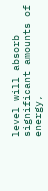level will absorb significant amounts of energy,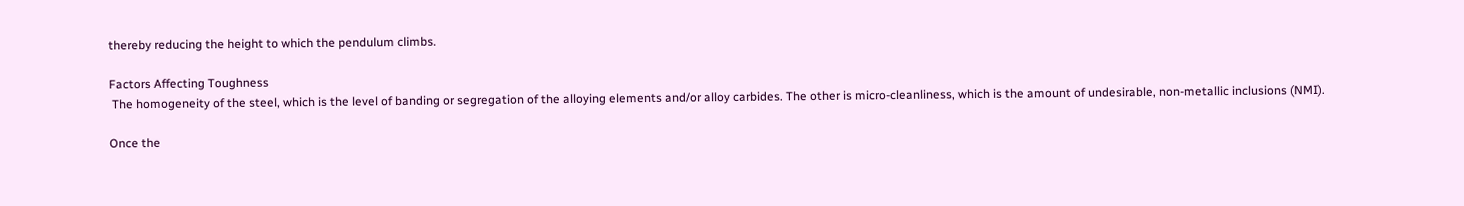thereby reducing the height to which the pendulum climbs.

Factors Affecting Toughness
 The homogeneity of the steel, which is the level of banding or segregation of the alloying elements and/or alloy carbides. The other is micro-cleanliness, which is the amount of undesirable, non-metallic inclusions (NMI).

Once the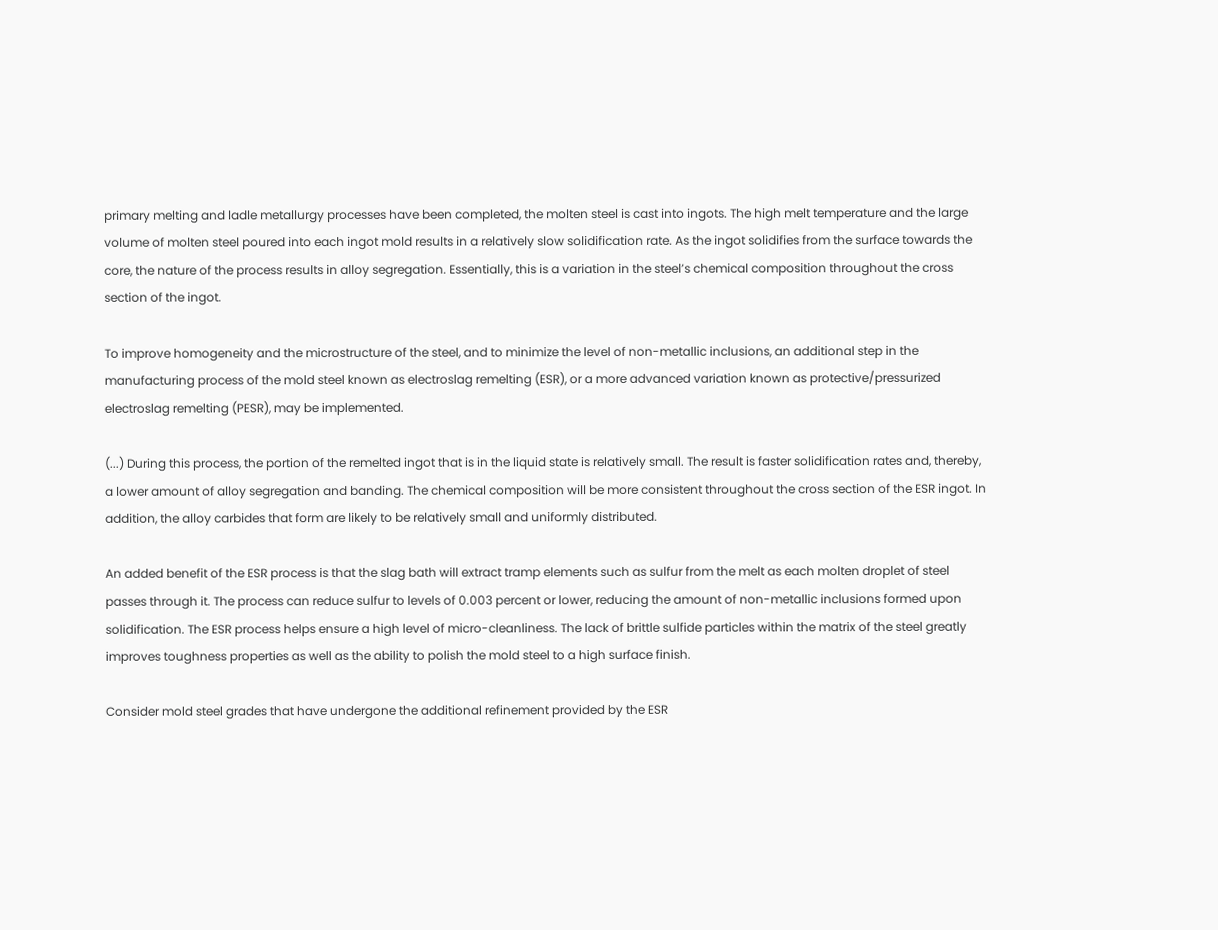primary melting and ladle metallurgy processes have been completed, the molten steel is cast into ingots. The high melt temperature and the large volume of molten steel poured into each ingot mold results in a relatively slow solidification rate. As the ingot solidifies from the surface towards the core, the nature of the process results in alloy segregation. Essentially, this is a variation in the steel’s chemical composition throughout the cross section of the ingot.

To improve homogeneity and the microstructure of the steel, and to minimize the level of non-metallic inclusions, an additional step in the manufacturing process of the mold steel known as electroslag remelting (ESR), or a more advanced variation known as protective/pressurized electroslag remelting (PESR), may be implemented.

(...) During this process, the portion of the remelted ingot that is in the liquid state is relatively small. The result is faster solidification rates and, thereby, a lower amount of alloy segregation and banding. The chemical composition will be more consistent throughout the cross section of the ESR ingot. In addition, the alloy carbides that form are likely to be relatively small and uniformly distributed.

An added benefit of the ESR process is that the slag bath will extract tramp elements such as sulfur from the melt as each molten droplet of steel passes through it. The process can reduce sulfur to levels of 0.003 percent or lower, reducing the amount of non-metallic inclusions formed upon solidification. The ESR process helps ensure a high level of micro-cleanliness. The lack of brittle sulfide particles within the matrix of the steel greatly improves toughness properties as well as the ability to polish the mold steel to a high surface finish.

Consider mold steel grades that have undergone the additional refinement provided by the ESR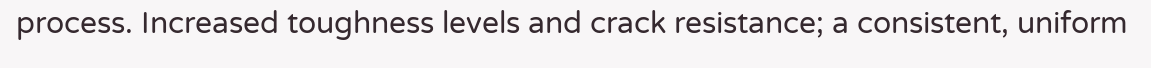process. Increased toughness levels and crack resistance; a consistent, uniform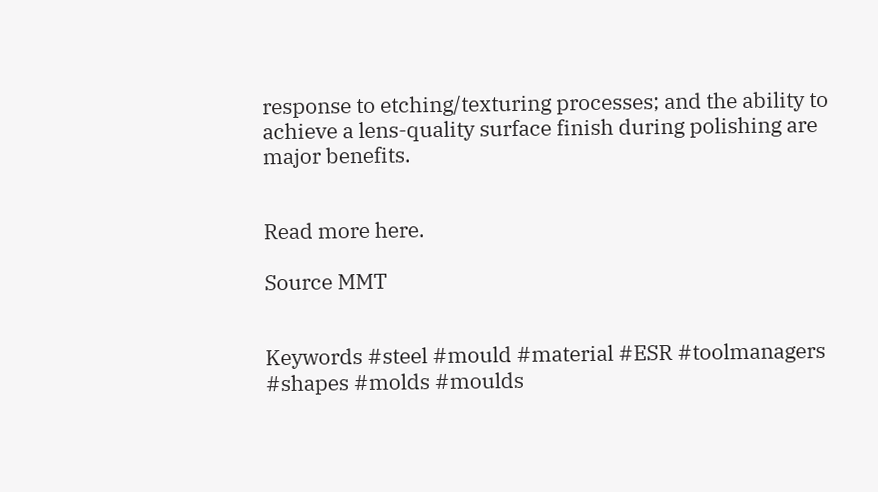response to etching/texturing processes; and the ability to achieve a lens-quality surface finish during polishing are major benefits.


Read more here.

Source MMT


Keywords #steel #mould #material #ESR #toolmanagers #shapes #molds #moulds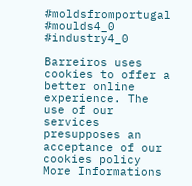#moldsfromportugal #moulds4_0 #industry4_0

Barreiros uses cookies to offer a better online experience. The use of our services presupposes an acceptance of our cookies policy More Informations